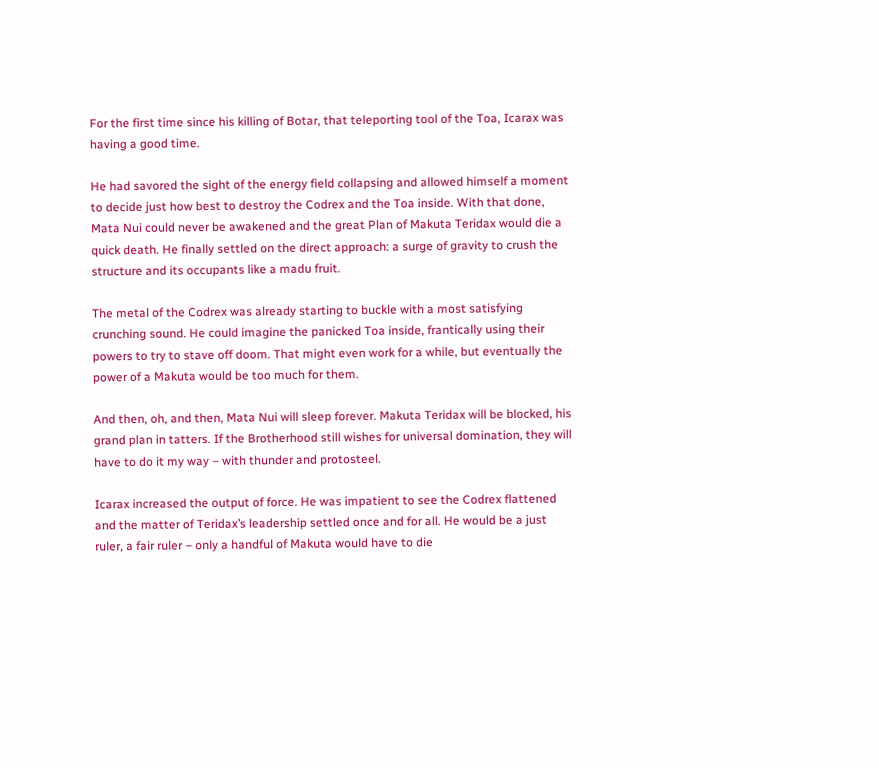For the first time since his killing of Botar, that teleporting tool of the Toa, Icarax was having a good time.

He had savored the sight of the energy field collapsing and allowed himself a moment to decide just how best to destroy the Codrex and the Toa inside. With that done, Mata Nui could never be awakened and the great Plan of Makuta Teridax would die a quick death. He finally settled on the direct approach: a surge of gravity to crush the structure and its occupants like a madu fruit.

The metal of the Codrex was already starting to buckle with a most satisfying crunching sound. He could imagine the panicked Toa inside, frantically using their powers to try to stave off doom. That might even work for a while, but eventually the power of a Makuta would be too much for them.

And then, oh, and then, Mata Nui will sleep forever. Makuta Teridax will be blocked, his grand plan in tatters. If the Brotherhood still wishes for universal domination, they will have to do it my way – with thunder and protosteel.

Icarax increased the output of force. He was impatient to see the Codrex flattened and the matter of Teridax’s leadership settled once and for all. He would be a just ruler, a fair ruler – only a handful of Makuta would have to die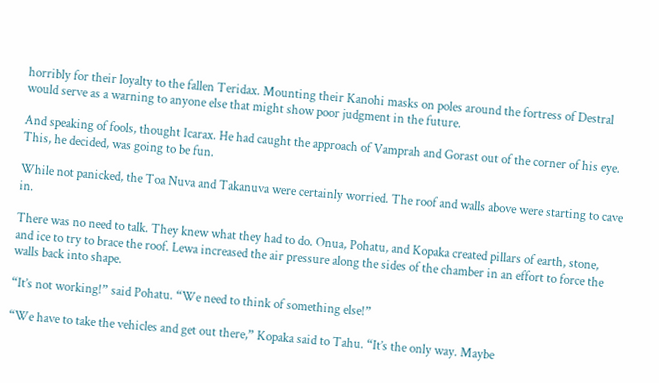horribly for their loyalty to the fallen Teridax. Mounting their Kanohi masks on poles around the fortress of Destral would serve as a warning to anyone else that might show poor judgment in the future.

And speaking of fools, thought Icarax. He had caught the approach of Vamprah and Gorast out of the corner of his eye. This, he decided, was going to be fun.

While not panicked, the Toa Nuva and Takanuva were certainly worried. The roof and walls above were starting to cave in.

There was no need to talk. They knew what they had to do. Onua, Pohatu, and Kopaka created pillars of earth, stone, and ice to try to brace the roof. Lewa increased the air pressure along the sides of the chamber in an effort to force the walls back into shape.

“It’s not working!” said Pohatu. “We need to think of something else!”

“We have to take the vehicles and get out there,” Kopaka said to Tahu. “It’s the only way. Maybe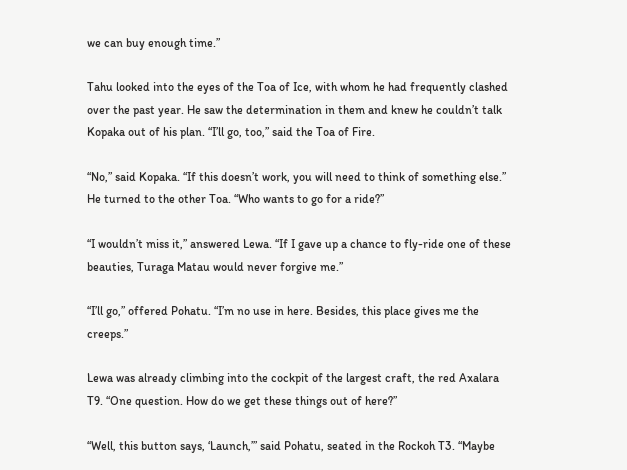we can buy enough time.”

Tahu looked into the eyes of the Toa of Ice, with whom he had frequently clashed over the past year. He saw the determination in them and knew he couldn’t talk Kopaka out of his plan. “I’ll go, too,” said the Toa of Fire.

“No,” said Kopaka. “If this doesn’t work, you will need to think of something else.” He turned to the other Toa. “Who wants to go for a ride?”

“I wouldn’t miss it,” answered Lewa. “If I gave up a chance to fly-ride one of these beauties, Turaga Matau would never forgive me.”

“I’ll go,” offered Pohatu. “I’m no use in here. Besides, this place gives me the creeps.”

Lewa was already climbing into the cockpit of the largest craft, the red Axalara T9. “One question. How do we get these things out of here?”

“Well, this button says, ‘Launch,’” said Pohatu, seated in the Rockoh T3. “Maybe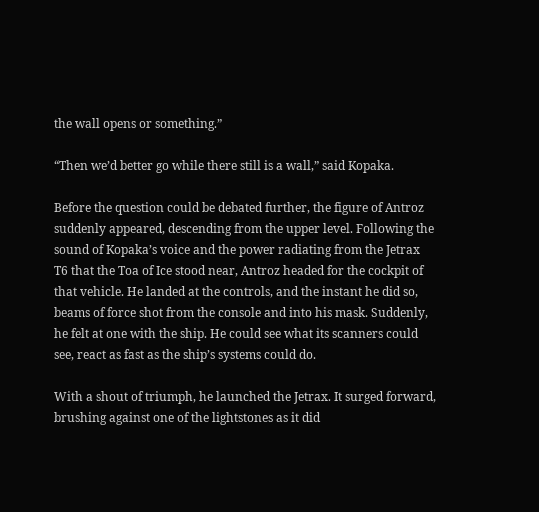the wall opens or something.”

“Then we’d better go while there still is a wall,” said Kopaka.

Before the question could be debated further, the figure of Antroz suddenly appeared, descending from the upper level. Following the sound of Kopaka’s voice and the power radiating from the Jetrax T6 that the Toa of Ice stood near, Antroz headed for the cockpit of that vehicle. He landed at the controls, and the instant he did so, beams of force shot from the console and into his mask. Suddenly, he felt at one with the ship. He could see what its scanners could see, react as fast as the ship’s systems could do.

With a shout of triumph, he launched the Jetrax. It surged forward, brushing against one of the lightstones as it did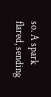so. A spark flared, sending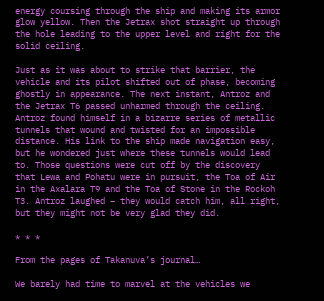energy coursing through the ship and making its armor glow yellow. Then the Jetrax shot straight up through the hole leading to the upper level and right for the solid ceiling.

Just as it was about to strike that barrier, the vehicle and its pilot shifted out of phase, becoming ghostly in appearance. The next instant, Antroz and the Jetrax T6 passed unharmed through the ceiling. Antroz found himself in a bizarre series of metallic tunnels that wound and twisted for an impossible distance. His link to the ship made navigation easy, but he wondered just where these tunnels would lead to. Those questions were cut off by the discovery that Lewa and Pohatu were in pursuit, the Toa of Air in the Axalara T9 and the Toa of Stone in the Rockoh T3. Antroz laughed – they would catch him, all right, but they might not be very glad they did.

* * *

From the pages of Takanuva’s journal…

We barely had time to marvel at the vehicles we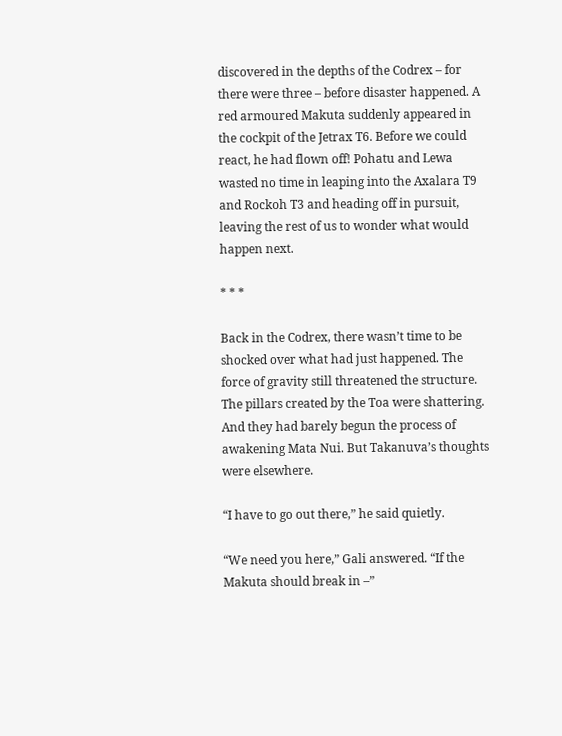discovered in the depths of the Codrex – for there were three – before disaster happened. A red armoured Makuta suddenly appeared in the cockpit of the Jetrax T6. Before we could react, he had flown off! Pohatu and Lewa wasted no time in leaping into the Axalara T9 and Rockoh T3 and heading off in pursuit, leaving the rest of us to wonder what would happen next.

* * *

Back in the Codrex, there wasn’t time to be shocked over what had just happened. The force of gravity still threatened the structure. The pillars created by the Toa were shattering. And they had barely begun the process of awakening Mata Nui. But Takanuva’s thoughts were elsewhere.

“I have to go out there,” he said quietly.

“We need you here,” Gali answered. “If the Makuta should break in –”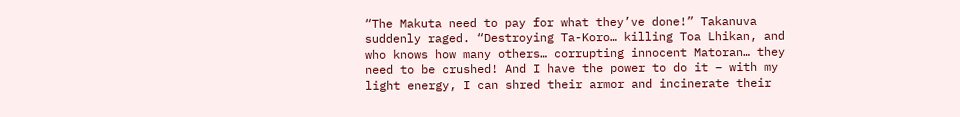“The Makuta need to pay for what they’ve done!” Takanuva suddenly raged. “Destroying Ta-Koro… killing Toa Lhikan, and who knows how many others… corrupting innocent Matoran… they need to be crushed! And I have the power to do it – with my light energy, I can shred their armor and incinerate their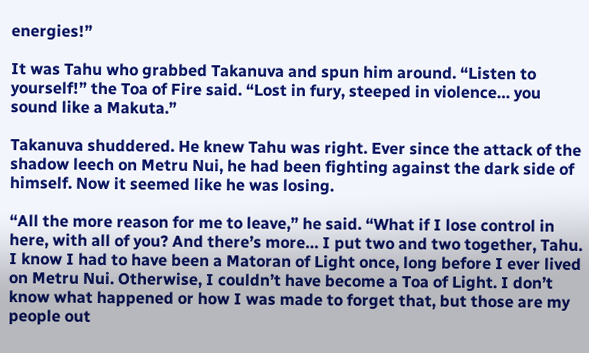energies!”

It was Tahu who grabbed Takanuva and spun him around. “Listen to yourself!” the Toa of Fire said. “Lost in fury, steeped in violence… you sound like a Makuta.”

Takanuva shuddered. He knew Tahu was right. Ever since the attack of the shadow leech on Metru Nui, he had been fighting against the dark side of himself. Now it seemed like he was losing.

“All the more reason for me to leave,” he said. “What if I lose control in here, with all of you? And there’s more… I put two and two together, Tahu. I know I had to have been a Matoran of Light once, long before I ever lived on Metru Nui. Otherwise, I couldn’t have become a Toa of Light. I don’t know what happened or how I was made to forget that, but those are my people out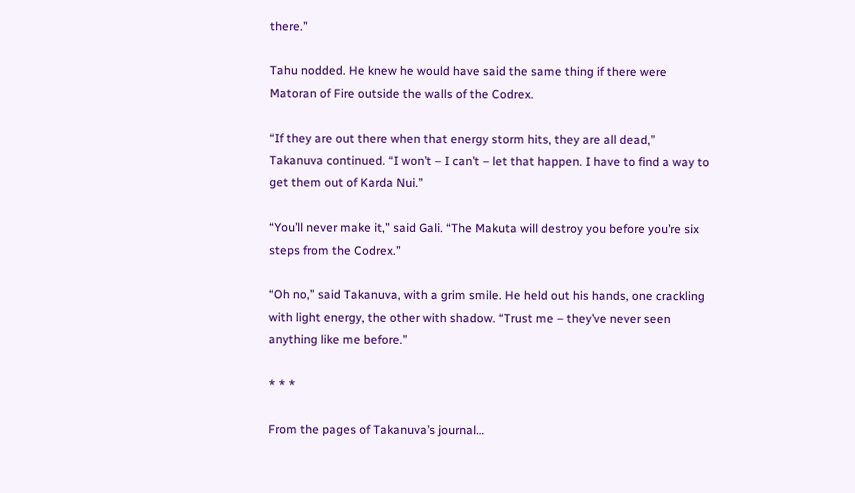there.”

Tahu nodded. He knew he would have said the same thing if there were Matoran of Fire outside the walls of the Codrex.

“If they are out there when that energy storm hits, they are all dead,” Takanuva continued. “I won’t – I can’t – let that happen. I have to find a way to get them out of Karda Nui.”

“You’ll never make it,” said Gali. “The Makuta will destroy you before you’re six steps from the Codrex.”

“Oh no,” said Takanuva, with a grim smile. He held out his hands, one crackling with light energy, the other with shadow. “Trust me – they’ve never seen anything like me before.”

* * *

From the pages of Takanuva’s journal…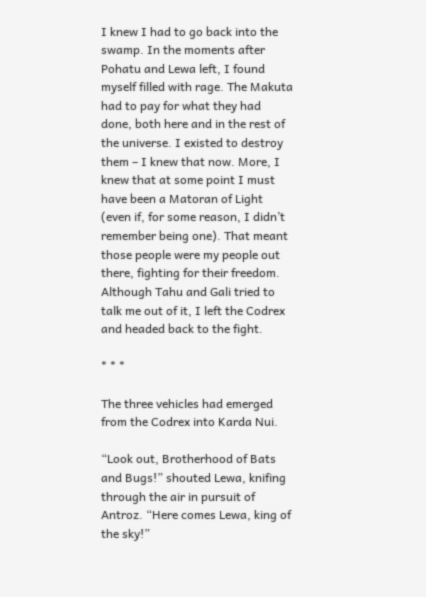I knew I had to go back into the swamp. In the moments after Pohatu and Lewa left, I found myself filled with rage. The Makuta had to pay for what they had done, both here and in the rest of the universe. I existed to destroy them – I knew that now. More, I knew that at some point I must have been a Matoran of Light (even if, for some reason, I didn’t remember being one). That meant those people were my people out there, fighting for their freedom. Although Tahu and Gali tried to talk me out of it, I left the Codrex and headed back to the fight.

* * *

The three vehicles had emerged from the Codrex into Karda Nui.

“Look out, Brotherhood of Bats and Bugs!” shouted Lewa, knifing through the air in pursuit of Antroz. “Here comes Lewa, king of the sky!”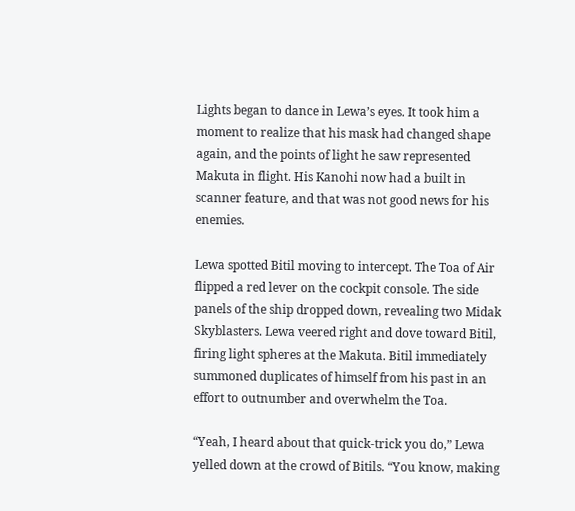Lights began to dance in Lewa’s eyes. It took him a moment to realize that his mask had changed shape again, and the points of light he saw represented Makuta in flight. His Kanohi now had a built in scanner feature, and that was not good news for his enemies.

Lewa spotted Bitil moving to intercept. The Toa of Air flipped a red lever on the cockpit console. The side panels of the ship dropped down, revealing two Midak Skyblasters. Lewa veered right and dove toward Bitil, firing light spheres at the Makuta. Bitil immediately summoned duplicates of himself from his past in an effort to outnumber and overwhelm the Toa.

“Yeah, I heard about that quick-trick you do,” Lewa yelled down at the crowd of Bitils. “You know, making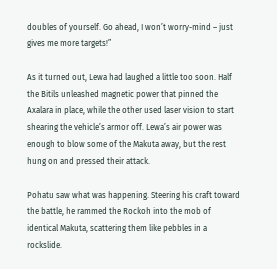doubles of yourself. Go ahead, I won’t worry-mind – just gives me more targets!”

As it turned out, Lewa had laughed a little too soon. Half the Bitils unleashed magnetic power that pinned the Axalara in place, while the other used laser vision to start shearing the vehicle’s armor off. Lewa’s air power was enough to blow some of the Makuta away, but the rest hung on and pressed their attack.

Pohatu saw what was happening. Steering his craft toward the battle, he rammed the Rockoh into the mob of identical Makuta, scattering them like pebbles in a rockslide.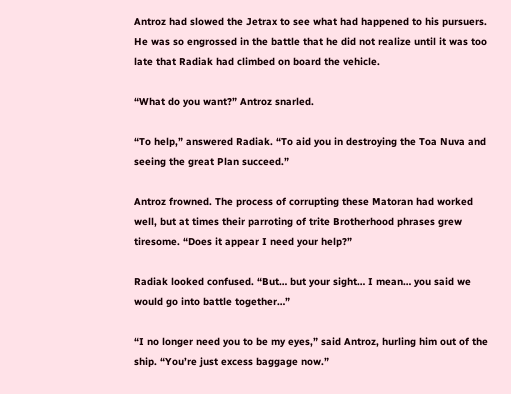Antroz had slowed the Jetrax to see what had happened to his pursuers. He was so engrossed in the battle that he did not realize until it was too late that Radiak had climbed on board the vehicle.

“What do you want?” Antroz snarled.

“To help,” answered Radiak. “To aid you in destroying the Toa Nuva and seeing the great Plan succeed.”

Antroz frowned. The process of corrupting these Matoran had worked well, but at times their parroting of trite Brotherhood phrases grew tiresome. “Does it appear I need your help?”

Radiak looked confused. “But… but your sight… I mean… you said we would go into battle together…”

“I no longer need you to be my eyes,” said Antroz, hurling him out of the ship. “You’re just excess baggage now.”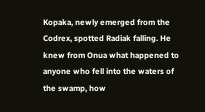Kopaka, newly emerged from the Codrex, spotted Radiak falling. He knew from Onua what happened to anyone who fell into the waters of the swamp, how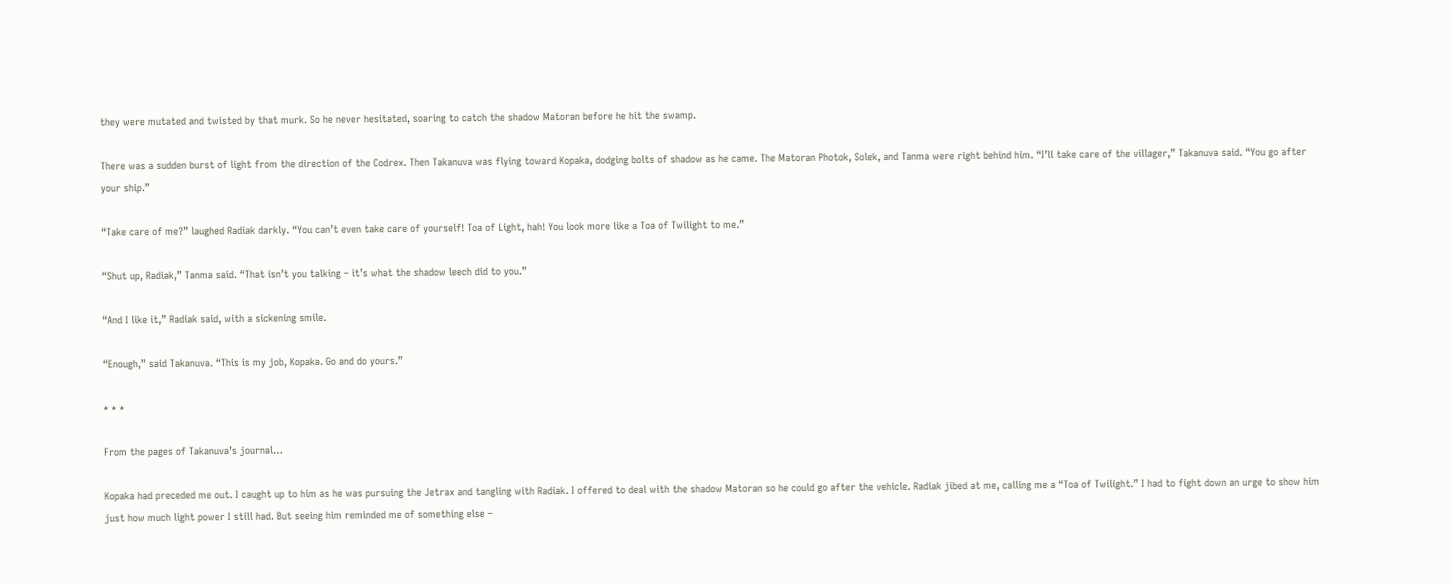they were mutated and twisted by that murk. So he never hesitated, soaring to catch the shadow Matoran before he hit the swamp.

There was a sudden burst of light from the direction of the Codrex. Then Takanuva was flying toward Kopaka, dodging bolts of shadow as he came. The Matoran Photok, Solek, and Tanma were right behind him. “I’ll take care of the villager,” Takanuva said. “You go after your ship.”

“Take care of me?” laughed Radiak darkly. “You can’t even take care of yourself! Toa of Light, hah! You look more like a Toa of Twilight to me.”

“Shut up, Radiak,” Tanma said. “That isn’t you talking – it’s what the shadow leech did to you.”

“And I like it,” Radiak said, with a sickening smile.

“Enough,” said Takanuva. “This is my job, Kopaka. Go and do yours.”

* * *

From the pages of Takanuva’s journal…

Kopaka had preceded me out. I caught up to him as he was pursuing the Jetrax and tangling with Radiak. I offered to deal with the shadow Matoran so he could go after the vehicle. Radiak jibed at me, calling me a “Toa of Twilight.” I had to fight down an urge to show him just how much light power I still had. But seeing him reminded me of something else –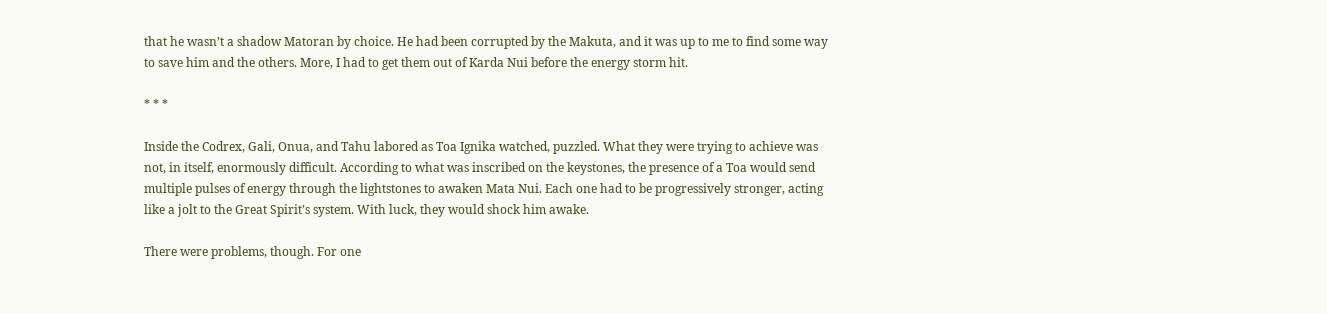that he wasn’t a shadow Matoran by choice. He had been corrupted by the Makuta, and it was up to me to find some way to save him and the others. More, I had to get them out of Karda Nui before the energy storm hit.

* * *

Inside the Codrex, Gali, Onua, and Tahu labored as Toa Ignika watched, puzzled. What they were trying to achieve was not, in itself, enormously difficult. According to what was inscribed on the keystones, the presence of a Toa would send multiple pulses of energy through the lightstones to awaken Mata Nui. Each one had to be progressively stronger, acting like a jolt to the Great Spirit’s system. With luck, they would shock him awake.

There were problems, though. For one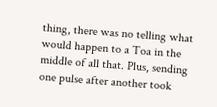thing, there was no telling what would happen to a Toa in the middle of all that. Plus, sending one pulse after another took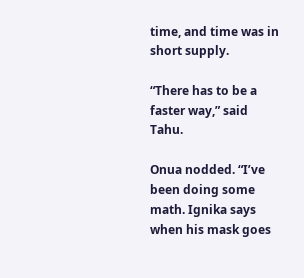time, and time was in short supply.

“There has to be a faster way,” said Tahu.

Onua nodded. “I’ve been doing some math. Ignika says when his mask goes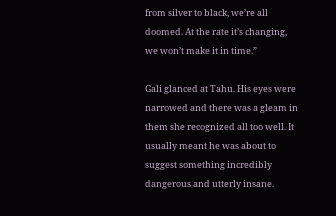from silver to black, we’re all doomed. At the rate it’s changing, we won’t make it in time.”

Gali glanced at Tahu. His eyes were narrowed and there was a gleam in them she recognized all too well. It usually meant he was about to suggest something incredibly dangerous and utterly insane.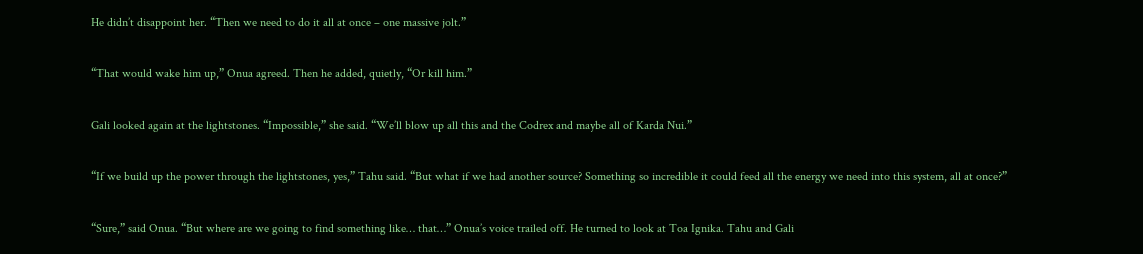He didn’t disappoint her. “Then we need to do it all at once – one massive jolt.”

“That would wake him up,” Onua agreed. Then he added, quietly, “Or kill him.”

Gali looked again at the lightstones. “Impossible,” she said. “We’ll blow up all this and the Codrex and maybe all of Karda Nui.”

“If we build up the power through the lightstones, yes,” Tahu said. “But what if we had another source? Something so incredible it could feed all the energy we need into this system, all at once?”

“Sure,” said Onua. “But where are we going to find something like… that…” Onua’s voice trailed off. He turned to look at Toa Ignika. Tahu and Gali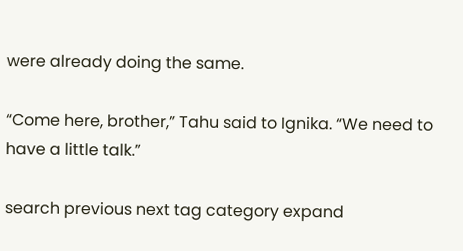were already doing the same.

“Come here, brother,” Tahu said to Ignika. “We need to have a little talk.”

search previous next tag category expand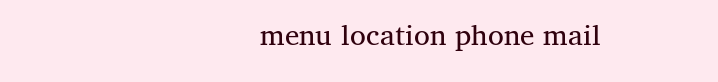menu location phone mail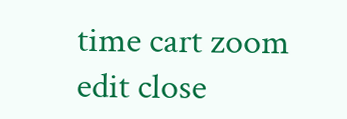time cart zoom edit close